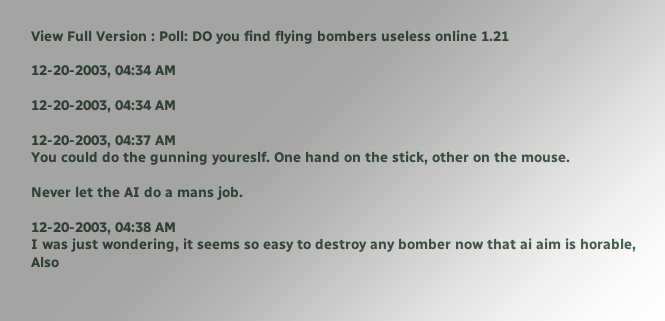View Full Version : Poll: DO you find flying bombers useless online 1.21

12-20-2003, 04:34 AM

12-20-2003, 04:34 AM

12-20-2003, 04:37 AM
You could do the gunning youreslf. One hand on the stick, other on the mouse.

Never let the AI do a mans job.

12-20-2003, 04:38 AM
I was just wondering, it seems so easy to destroy any bomber now that ai aim is horable, Also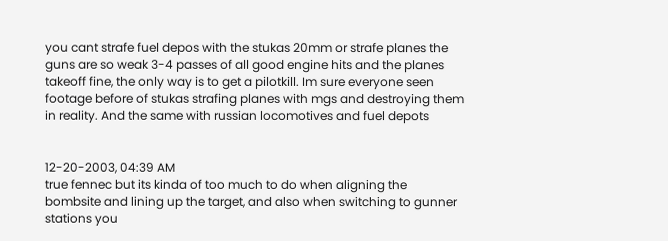you cant strafe fuel depos with the stukas 20mm or strafe planes the guns are so weak 3-4 passes of all good engine hits and the planes takeoff fine, the only way is to get a pilotkill. Im sure everyone seen footage before of stukas strafing planes with mgs and destroying them in reality. And the same with russian locomotives and fuel depots


12-20-2003, 04:39 AM
true fennec but its kinda of too much to do when aligning the bombsite and lining up the target, and also when switching to gunner stations you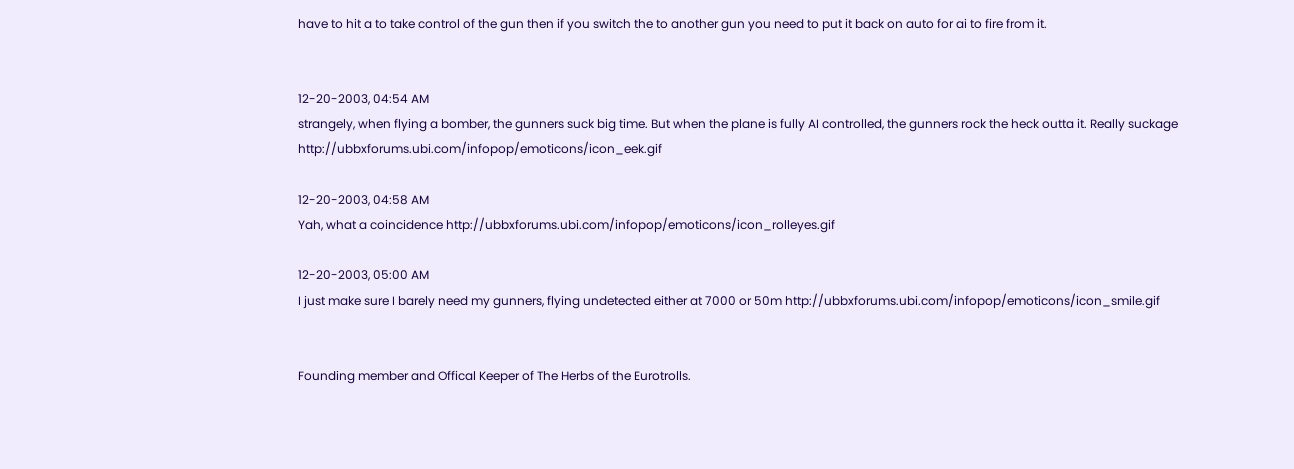have to hit a to take control of the gun then if you switch the to another gun you need to put it back on auto for ai to fire from it.


12-20-2003, 04:54 AM
strangely, when flying a bomber, the gunners suck big time. But when the plane is fully AI controlled, the gunners rock the heck outta it. Really suckage http://ubbxforums.ubi.com/infopop/emoticons/icon_eek.gif

12-20-2003, 04:58 AM
Yah, what a coincidence http://ubbxforums.ubi.com/infopop/emoticons/icon_rolleyes.gif

12-20-2003, 05:00 AM
I just make sure I barely need my gunners, flying undetected either at 7000 or 50m http://ubbxforums.ubi.com/infopop/emoticons/icon_smile.gif


Founding member and Offical Keeper of The Herbs of the Eurotrolls.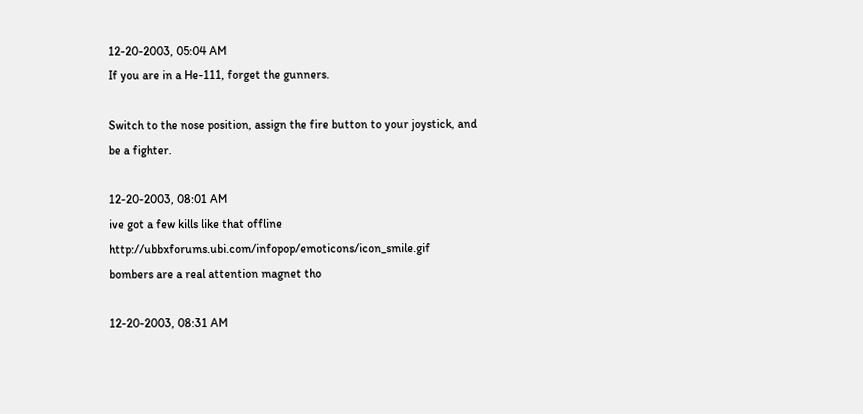12-20-2003, 05:04 AM
If you are in a He-111, forget the gunners.

Switch to the nose position, assign the fire button to your joystick, and be a fighter.

12-20-2003, 08:01 AM
ive got a few kills like that offline http://ubbxforums.ubi.com/infopop/emoticons/icon_smile.gif
bombers are a real attention magnet tho

12-20-2003, 08:31 AM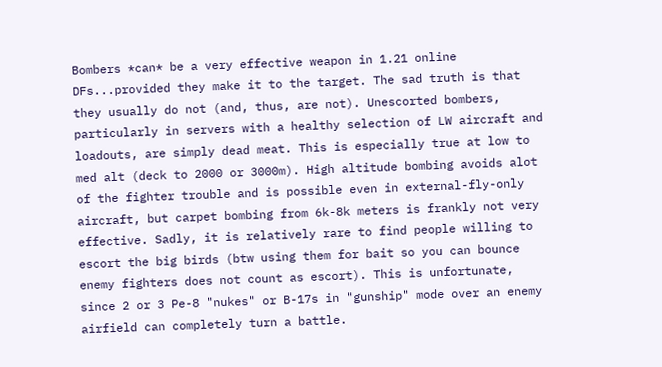Bombers *can* be a very effective weapon in 1.21 online DFs...provided they make it to the target. The sad truth is that they usually do not (and, thus, are not). Unescorted bombers, particularly in servers with a healthy selection of LW aircraft and loadouts, are simply dead meat. This is especially true at low to med alt (deck to 2000 or 3000m). High altitude bombing avoids alot of the fighter trouble and is possible even in external-fly-only aircraft, but carpet bombing from 6k-8k meters is frankly not very effective. Sadly, it is relatively rare to find people willing to escort the big birds (btw using them for bait so you can bounce enemy fighters does not count as escort). This is unfortunate, since 2 or 3 Pe-8 "nukes" or B-17s in "gunship" mode over an enemy airfield can completely turn a battle.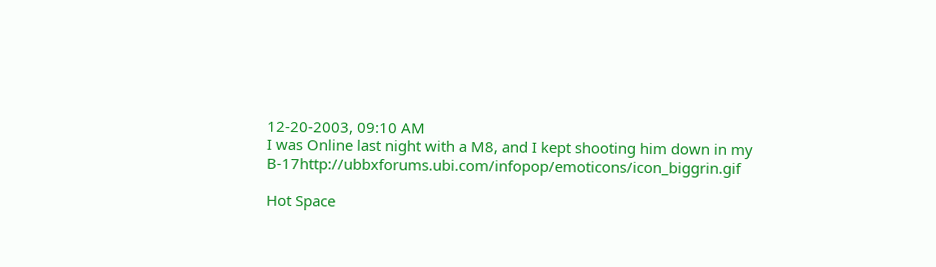12-20-2003, 09:10 AM
I was Online last night with a M8, and I kept shooting him down in my B-17http://ubbxforums.ubi.com/infopop/emoticons/icon_biggrin.gif

Hot Space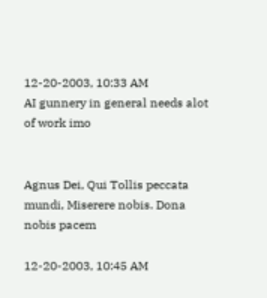12-20-2003, 10:33 AM
AI gunnery in general needs alot of work imo


Agnus Dei, Qui Tollis peccata mundi, Miserere nobis. Dona nobis pacem

12-20-2003, 10:45 AM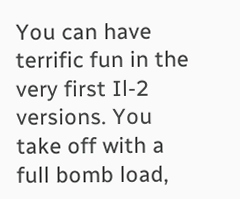You can have terrific fun in the very first Il-2 versions. You take off with a full bomb load,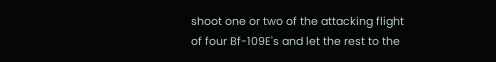shoot one or two of the attacking flight of four Bf-109E's and let the rest to the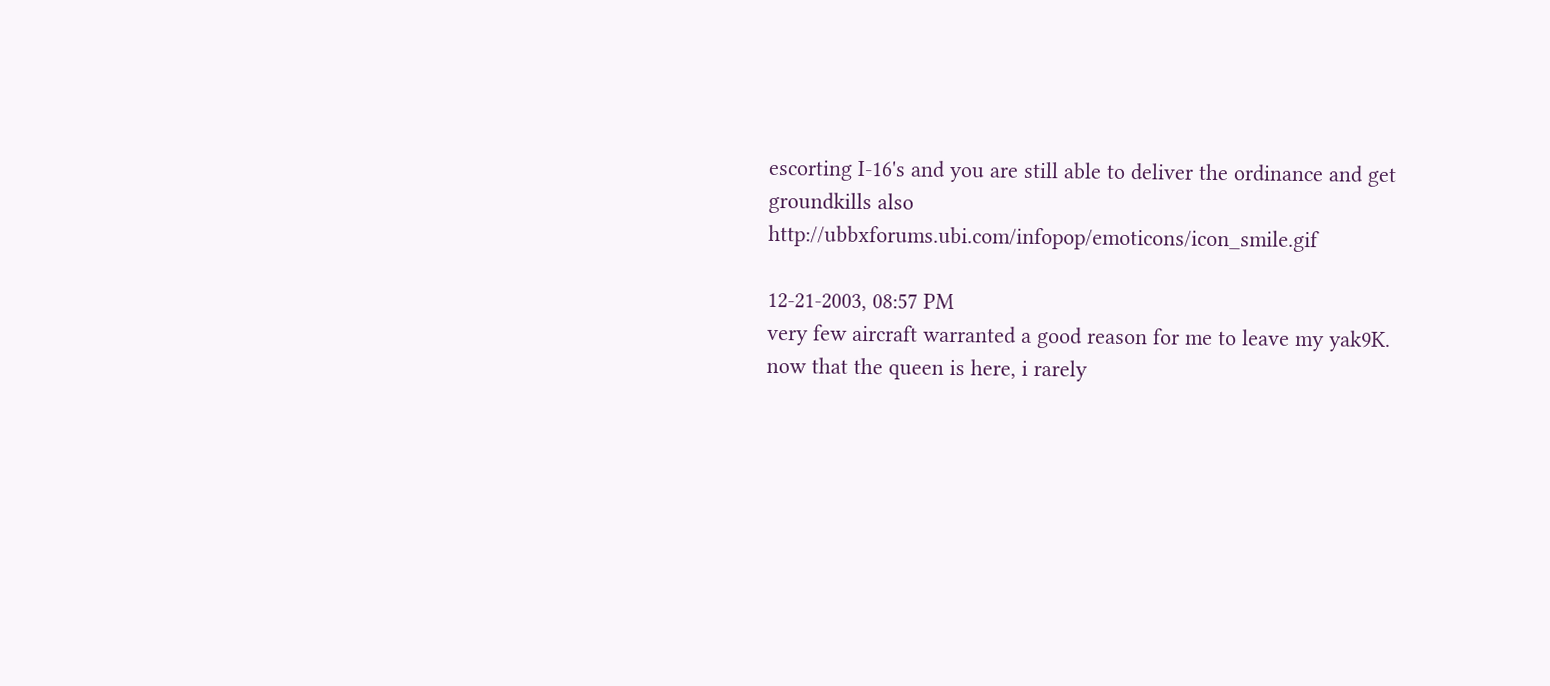escorting I-16's and you are still able to deliver the ordinance and get groundkills also http://ubbxforums.ubi.com/infopop/emoticons/icon_smile.gif

12-21-2003, 08:57 PM
very few aircraft warranted a good reason for me to leave my yak9K. now that the queen is here, i rarely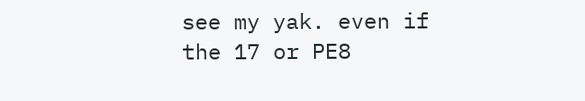see my yak. even if the 17 or PE8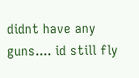didnt have any guns.... id still fly